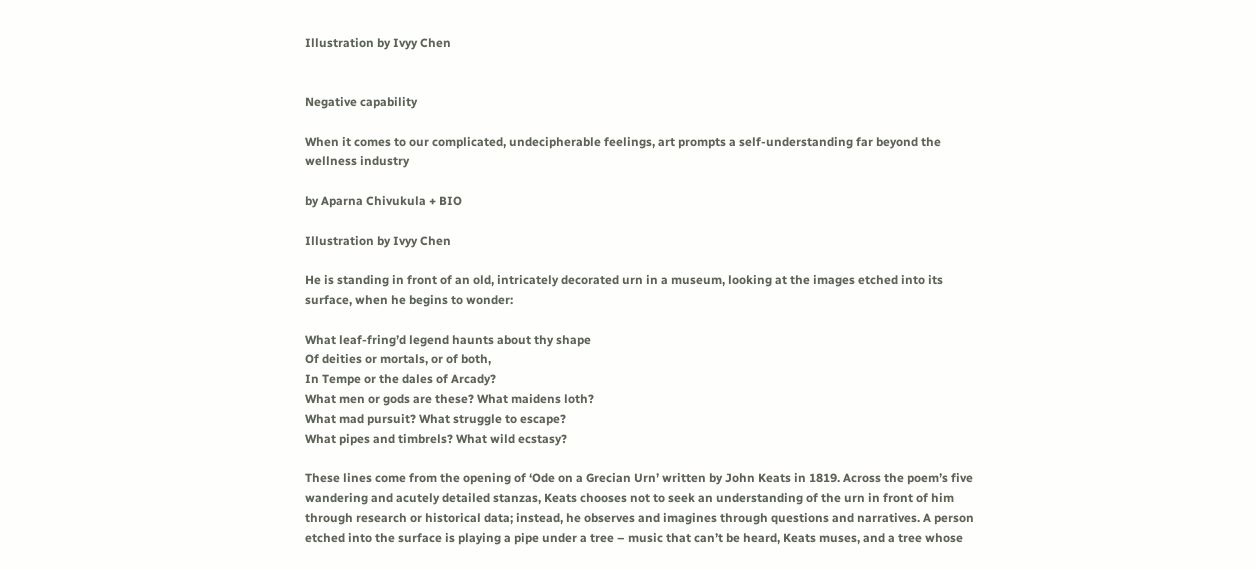Illustration by Ivyy Chen


Negative capability

When it comes to our complicated, undecipherable feelings, art prompts a self-understanding far beyond the wellness industry

by Aparna Chivukula + BIO

Illustration by Ivyy Chen

He is standing in front of an old, intricately decorated urn in a museum, looking at the images etched into its surface, when he begins to wonder:

What leaf-fring’d legend haunts about thy shape
Of deities or mortals, or of both,
In Tempe or the dales of Arcady?
What men or gods are these? What maidens loth?
What mad pursuit? What struggle to escape?
What pipes and timbrels? What wild ecstasy?

These lines come from the opening of ‘Ode on a Grecian Urn’ written by John Keats in 1819. Across the poem’s five wandering and acutely detailed stanzas, Keats chooses not to seek an understanding of the urn in front of him through research or historical data; instead, he observes and imagines through questions and narratives. A person etched into the surface is playing a pipe under a tree – music that can’t be heard, Keats muses, and a tree whose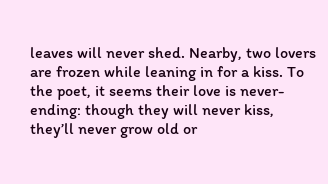leaves will never shed. Nearby, two lovers are frozen while leaning in for a kiss. To the poet, it seems their love is never-ending: though they will never kiss, they’ll never grow old or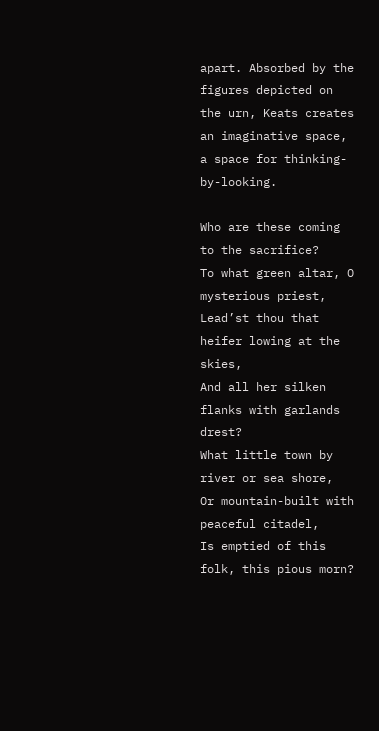apart. Absorbed by the figures depicted on the urn, Keats creates an imaginative space, a space for thinking-by-looking.

Who are these coming to the sacrifice?
To what green altar, O mysterious priest,
Lead’st thou that heifer lowing at the skies,
And all her silken flanks with garlands drest?
What little town by river or sea shore,
Or mountain-built with peaceful citadel,
Is emptied of this folk, this pious morn?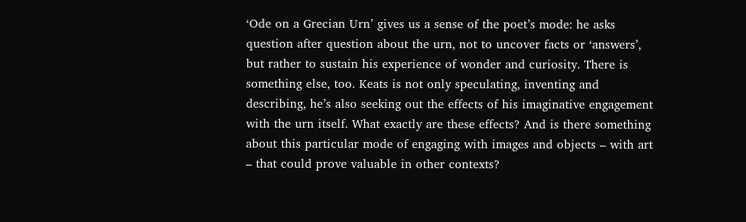‘Ode on a Grecian Urn’ gives us a sense of the poet’s mode: he asks question after question about the urn, not to uncover facts or ‘answers’, but rather to sustain his experience of wonder and curiosity. There is something else, too. Keats is not only speculating, inventing and describing, he’s also seeking out the effects of his imaginative engagement with the urn itself. What exactly are these effects? And is there something about this particular mode of engaging with images and objects – with art – that could prove valuable in other contexts?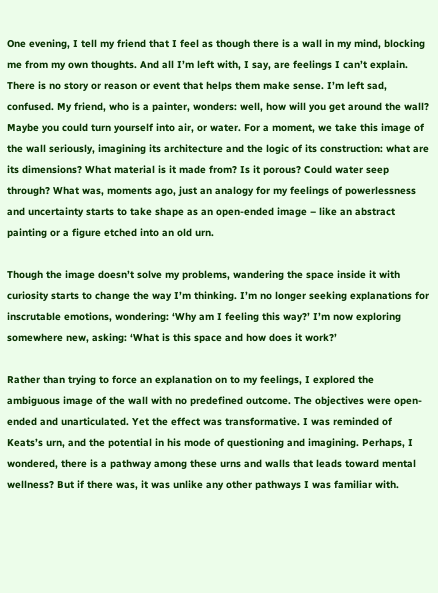One evening, I tell my friend that I feel as though there is a wall in my mind, blocking me from my own thoughts. And all I’m left with, I say, are feelings I can’t explain. There is no story or reason or event that helps them make sense. I’m left sad, confused. My friend, who is a painter, wonders: well, how will you get around the wall? Maybe you could turn yourself into air, or water. For a moment, we take this image of the wall seriously, imagining its architecture and the logic of its construction: what are its dimensions? What material is it made from? Is it porous? Could water seep through? What was, moments ago, just an analogy for my feelings of powerlessness and uncertainty starts to take shape as an open-ended image – like an abstract painting or a figure etched into an old urn.

Though the image doesn’t solve my problems, wandering the space inside it with curiosity starts to change the way I’m thinking. I’m no longer seeking explanations for inscrutable emotions, wondering: ‘Why am I feeling this way?’ I’m now exploring somewhere new, asking: ‘What is this space and how does it work?’

Rather than trying to force an explanation on to my feelings, I explored the ambiguous image of the wall with no predefined outcome. The objectives were open-ended and unarticulated. Yet the effect was transformative. I was reminded of Keats’s urn, and the potential in his mode of questioning and imagining. Perhaps, I wondered, there is a pathway among these urns and walls that leads toward mental wellness? But if there was, it was unlike any other pathways I was familiar with.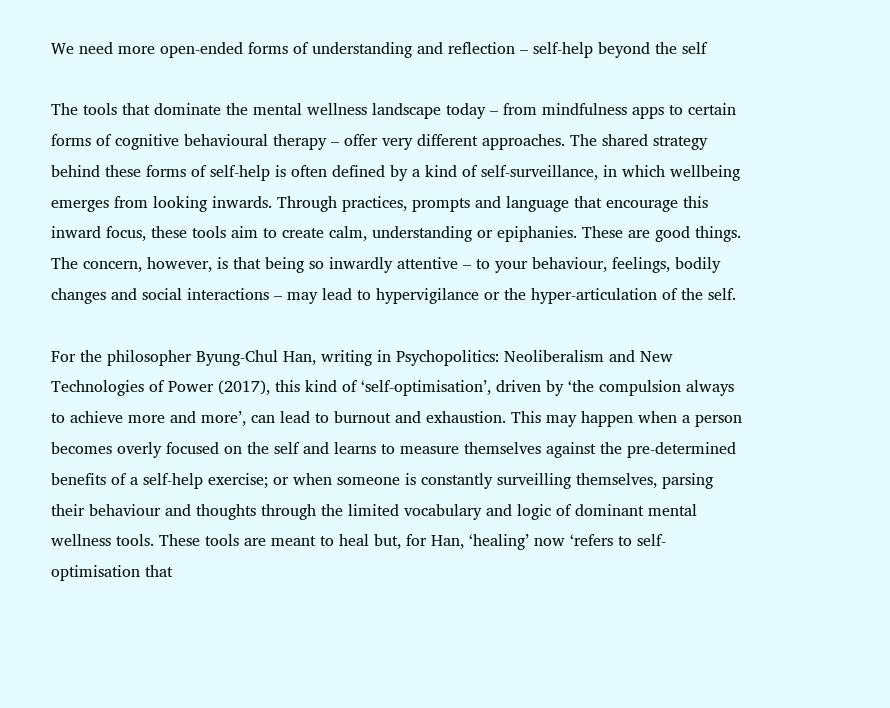We need more open-ended forms of understanding and reflection – self-help beyond the self

The tools that dominate the mental wellness landscape today – from mindfulness apps to certain forms of cognitive behavioural therapy – offer very different approaches. The shared strategy behind these forms of self-help is often defined by a kind of self-surveillance, in which wellbeing emerges from looking inwards. Through practices, prompts and language that encourage this inward focus, these tools aim to create calm, understanding or epiphanies. These are good things. The concern, however, is that being so inwardly attentive – to your behaviour, feelings, bodily changes and social interactions – may lead to hypervigilance or the hyper-articulation of the self.

For the philosopher Byung-Chul Han, writing in Psychopolitics: Neoliberalism and New Technologies of Power (2017), this kind of ‘self-optimisation’, driven by ‘the compulsion always to achieve more and more’, can lead to burnout and exhaustion. This may happen when a person becomes overly focused on the self and learns to measure themselves against the pre-determined benefits of a self-help exercise; or when someone is constantly surveilling themselves, parsing their behaviour and thoughts through the limited vocabulary and logic of dominant mental wellness tools. These tools are meant to heal but, for Han, ‘healing’ now ‘refers to self-optimisation that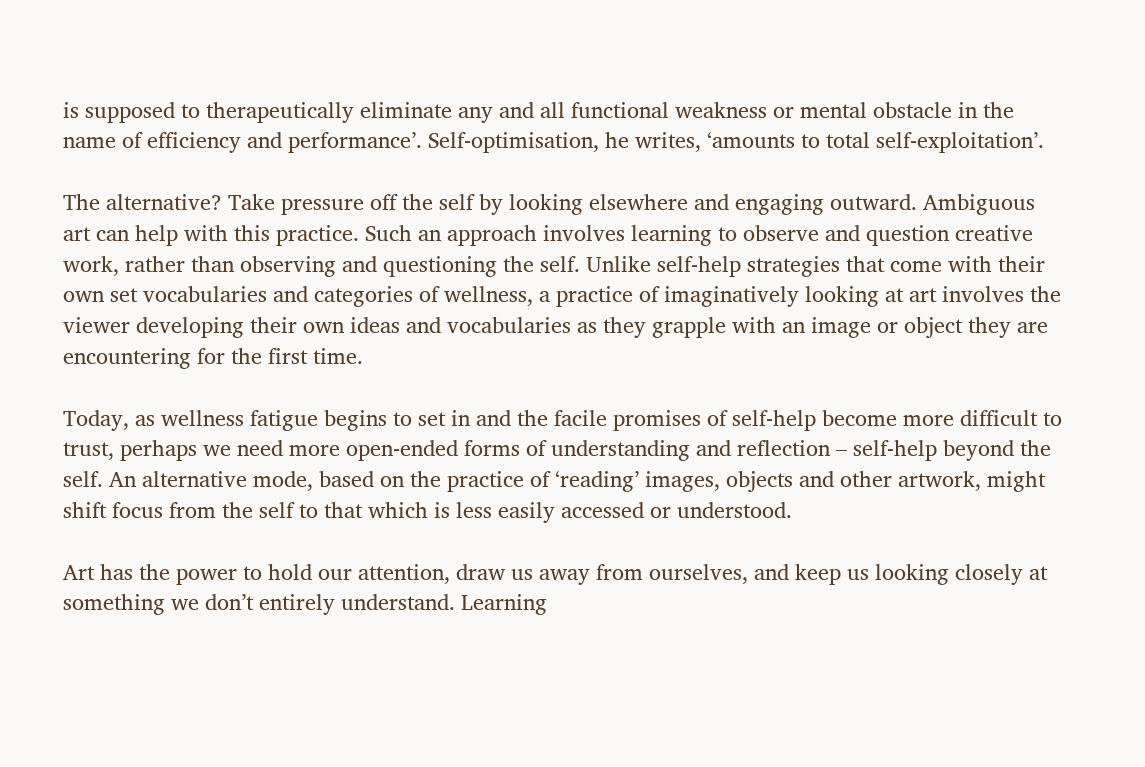is supposed to therapeutically eliminate any and all functional weakness or mental obstacle in the name of efficiency and performance’. Self-optimisation, he writes, ‘amounts to total self-exploitation’.

The alternative? Take pressure off the self by looking elsewhere and engaging outward. Ambiguous art can help with this practice. Such an approach involves learning to observe and question creative work, rather than observing and questioning the self. Unlike self-help strategies that come with their own set vocabularies and categories of wellness, a practice of imaginatively looking at art involves the viewer developing their own ideas and vocabularies as they grapple with an image or object they are encountering for the first time.

Today, as wellness fatigue begins to set in and the facile promises of self-help become more difficult to trust, perhaps we need more open-ended forms of understanding and reflection – self-help beyond the self. An alternative mode, based on the practice of ‘reading’ images, objects and other artwork, might shift focus from the self to that which is less easily accessed or understood.

Art has the power to hold our attention, draw us away from ourselves, and keep us looking closely at something we don’t entirely understand. Learning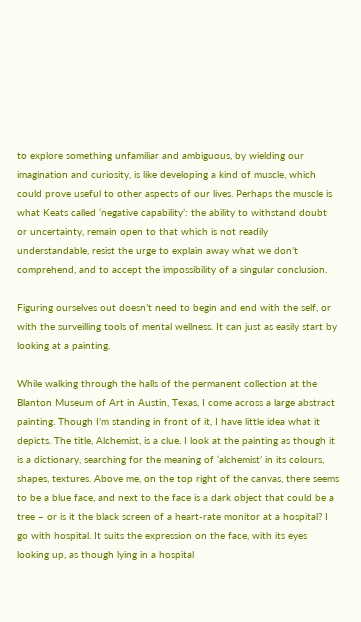to explore something unfamiliar and ambiguous, by wielding our imagination and curiosity, is like developing a kind of muscle, which could prove useful to other aspects of our lives. Perhaps the muscle is what Keats called ‘negative capability’: the ability to withstand doubt or uncertainty, remain open to that which is not readily understandable, resist the urge to explain away what we don’t comprehend, and to accept the impossibility of a singular conclusion.

Figuring ourselves out doesn’t need to begin and end with the self, or with the surveilling tools of mental wellness. It can just as easily start by looking at a painting.

While walking through the halls of the permanent collection at the Blanton Museum of Art in Austin, Texas, I come across a large abstract painting. Though I’m standing in front of it, I have little idea what it depicts. The title, Alchemist, is a clue. I look at the painting as though it is a dictionary, searching for the meaning of ‘alchemist’ in its colours, shapes, textures. Above me, on the top right of the canvas, there seems to be a blue face, and next to the face is a dark object that could be a tree – or is it the black screen of a heart-rate monitor at a hospital? I go with hospital. It suits the expression on the face, with its eyes looking up, as though lying in a hospital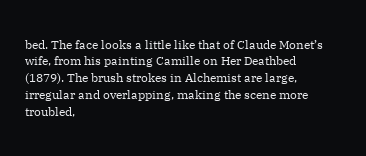bed. The face looks a little like that of Claude Monet’s wife, from his painting Camille on Her Deathbed (1879). The brush strokes in Alchemist are large, irregular and overlapping, making the scene more troubled,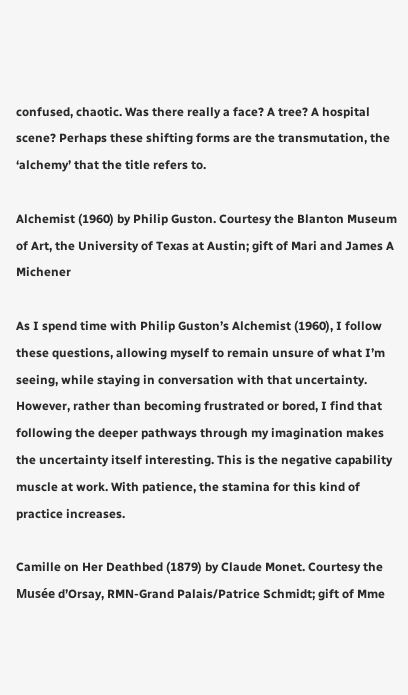confused, chaotic. Was there really a face? A tree? A hospital scene? Perhaps these shifting forms are the transmutation, the ‘alchemy’ that the title refers to.

Alchemist (1960) by Philip Guston. Courtesy the Blanton Museum of Art, the University of Texas at Austin; gift of Mari and James A Michener

As I spend time with Philip Guston’s Alchemist (1960), I follow these questions, allowing myself to remain unsure of what I’m seeing, while staying in conversation with that uncertainty. However, rather than becoming frustrated or bored, I find that following the deeper pathways through my imagination makes the uncertainty itself interesting. This is the negative capability muscle at work. With patience, the stamina for this kind of practice increases.

Camille on Her Deathbed (1879) by Claude Monet. Courtesy the Musée d’Orsay, RMN-Grand Palais/Patrice Schmidt; gift of Mme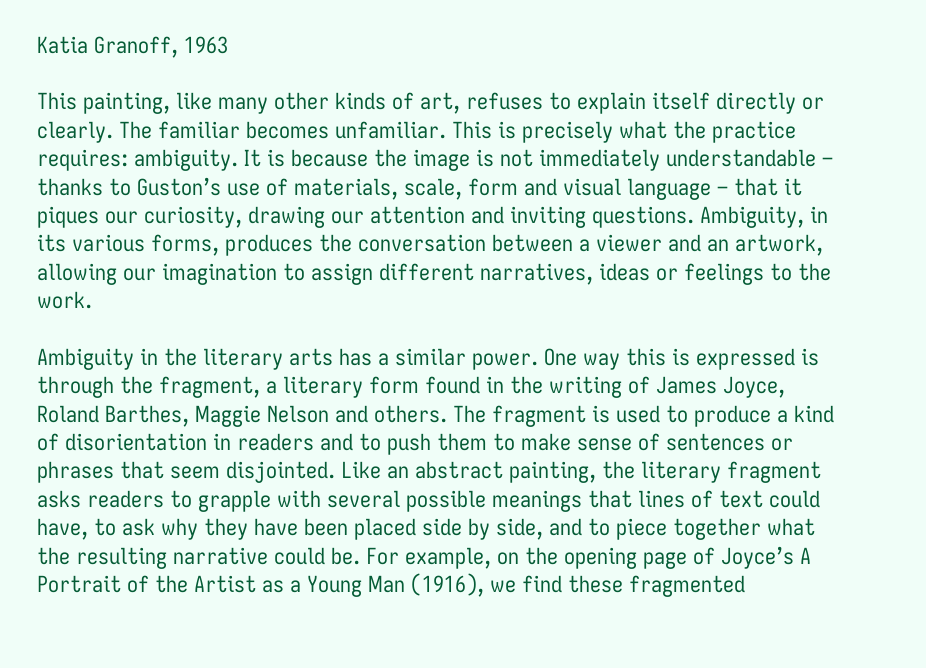Katia Granoff, 1963

This painting, like many other kinds of art, refuses to explain itself directly or clearly. The familiar becomes unfamiliar. This is precisely what the practice requires: ambiguity. It is because the image is not immediately understandable – thanks to Guston’s use of materials, scale, form and visual language – that it piques our curiosity, drawing our attention and inviting questions. Ambiguity, in its various forms, produces the conversation between a viewer and an artwork, allowing our imagination to assign different narratives, ideas or feelings to the work.

Ambiguity in the literary arts has a similar power. One way this is expressed is through the fragment, a literary form found in the writing of James Joyce, Roland Barthes, Maggie Nelson and others. The fragment is used to produce a kind of disorientation in readers and to push them to make sense of sentences or phrases that seem disjointed. Like an abstract painting, the literary fragment asks readers to grapple with several possible meanings that lines of text could have, to ask why they have been placed side by side, and to piece together what the resulting narrative could be. For example, on the opening page of Joyce’s A Portrait of the Artist as a Young Man (1916), we find these fragmented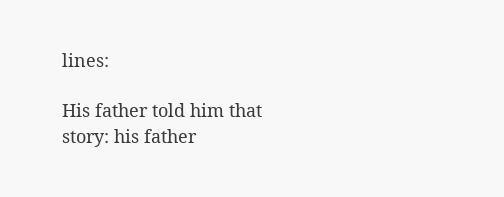lines:

His father told him that story: his father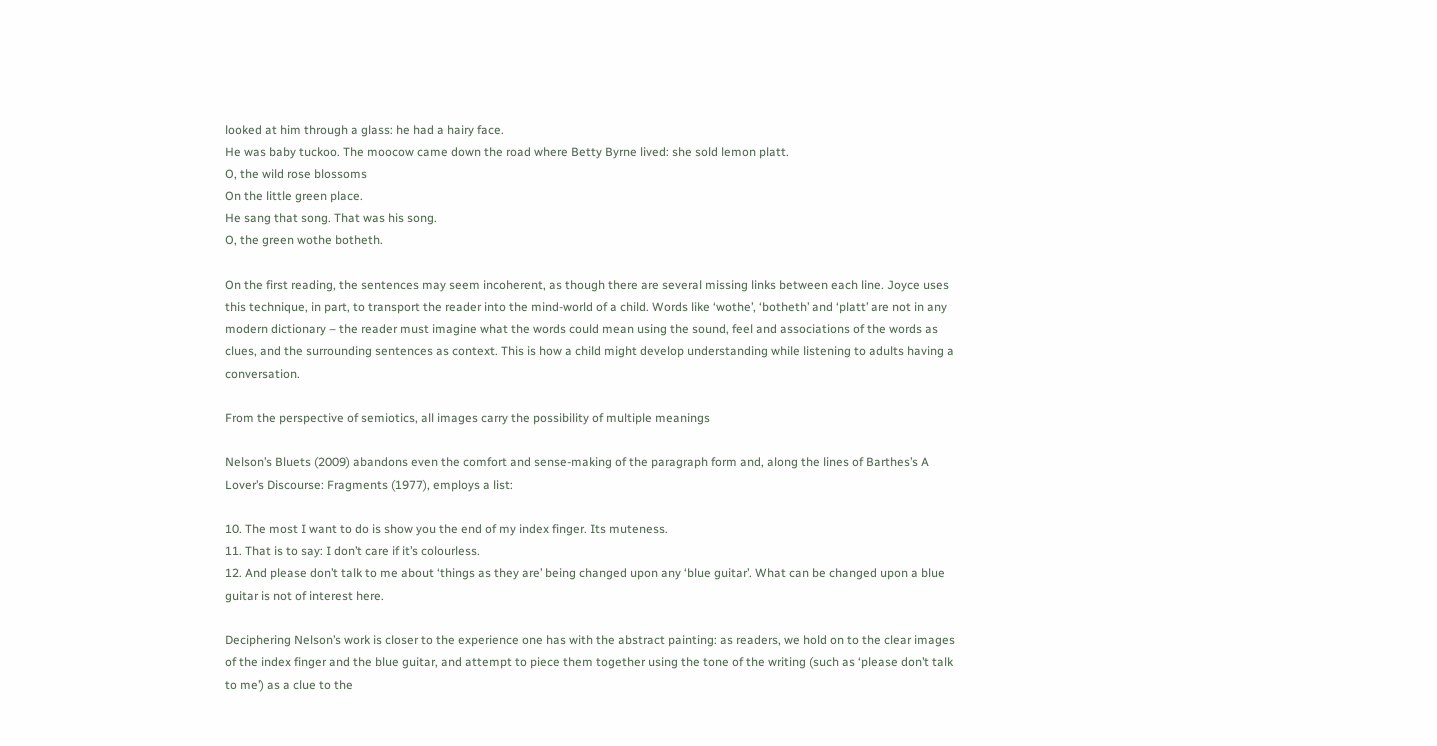looked at him through a glass: he had a hairy face.
He was baby tuckoo. The moocow came down the road where Betty Byrne lived: she sold lemon platt.
O, the wild rose blossoms
On the little green place.
He sang that song. That was his song.
O, the green wothe botheth.

On the first reading, the sentences may seem incoherent, as though there are several missing links between each line. Joyce uses this technique, in part, to transport the reader into the mind-world of a child. Words like ‘wothe’, ‘botheth’ and ‘platt’ are not in any modern dictionary – the reader must imagine what the words could mean using the sound, feel and associations of the words as clues, and the surrounding sentences as context. This is how a child might develop understanding while listening to adults having a conversation.

From the perspective of semiotics, all images carry the possibility of multiple meanings

Nelson’s Bluets (2009) abandons even the comfort and sense-making of the paragraph form and, along the lines of Barthes’s A Lover’s Discourse: Fragments (1977), employs a list:

10. The most I want to do is show you the end of my index finger. Its muteness.
11. That is to say: I don’t care if it’s colourless.
12. And please don’t talk to me about ‘things as they are’ being changed upon any ‘blue guitar’. What can be changed upon a blue guitar is not of interest here.

Deciphering Nelson’s work is closer to the experience one has with the abstract painting: as readers, we hold on to the clear images of the index finger and the blue guitar, and attempt to piece them together using the tone of the writing (such as ‘please don’t talk to me’) as a clue to the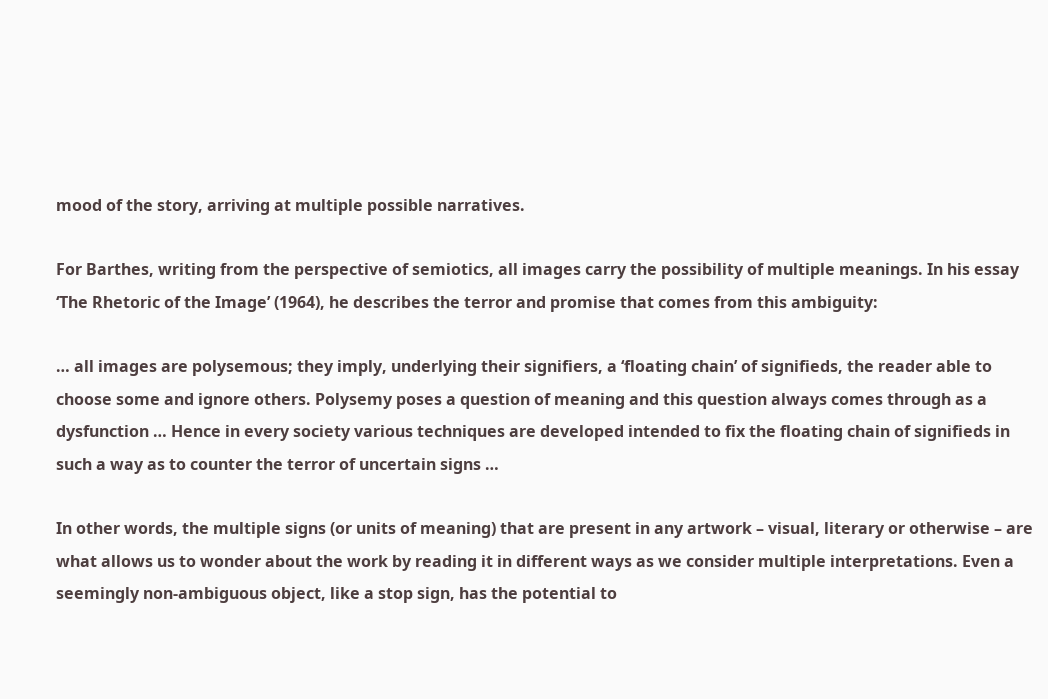mood of the story, arriving at multiple possible narratives.

For Barthes, writing from the perspective of semiotics, all images carry the possibility of multiple meanings. In his essay ‘The Rhetoric of the Image’ (1964), he describes the terror and promise that comes from this ambiguity:

… all images are polysemous; they imply, underlying their signifiers, a ‘floating chain’ of signifieds, the reader able to choose some and ignore others. Polysemy poses a question of meaning and this question always comes through as a dysfunction … Hence in every society various techniques are developed intended to fix the floating chain of signifieds in such a way as to counter the terror of uncertain signs …

In other words, the multiple signs (or units of meaning) that are present in any artwork – visual, literary or otherwise – are what allows us to wonder about the work by reading it in different ways as we consider multiple interpretations. Even a seemingly non-ambiguous object, like a stop sign, has the potential to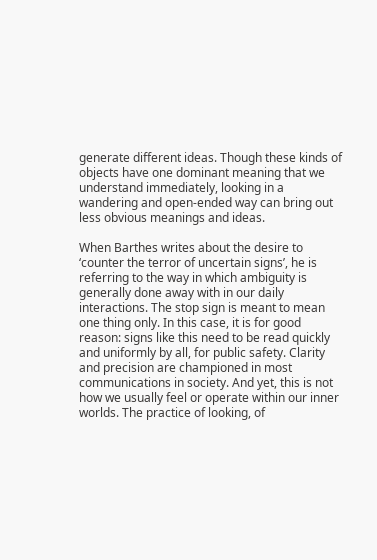generate different ideas. Though these kinds of objects have one dominant meaning that we understand immediately, looking in a wandering and open-ended way can bring out less obvious meanings and ideas.

When Barthes writes about the desire to ‘counter the terror of uncertain signs’, he is referring to the way in which ambiguity is generally done away with in our daily interactions. The stop sign is meant to mean one thing only. In this case, it is for good reason: signs like this need to be read quickly and uniformly by all, for public safety. Clarity and precision are championed in most communications in society. And yet, this is not how we usually feel or operate within our inner worlds. The practice of looking, of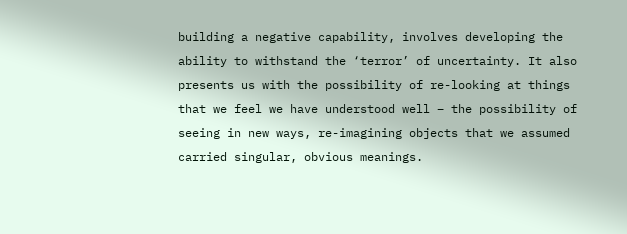building a negative capability, involves developing the ability to withstand the ‘terror’ of uncertainty. It also presents us with the possibility of re-looking at things that we feel we have understood well – the possibility of seeing in new ways, re-imagining objects that we assumed carried singular, obvious meanings.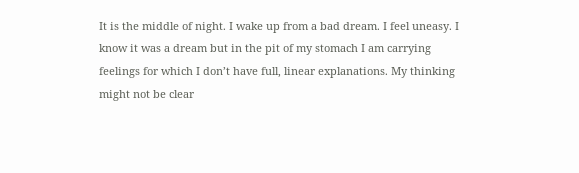It is the middle of night. I wake up from a bad dream. I feel uneasy. I know it was a dream but in the pit of my stomach I am carrying feelings for which I don’t have full, linear explanations. My thinking might not be clear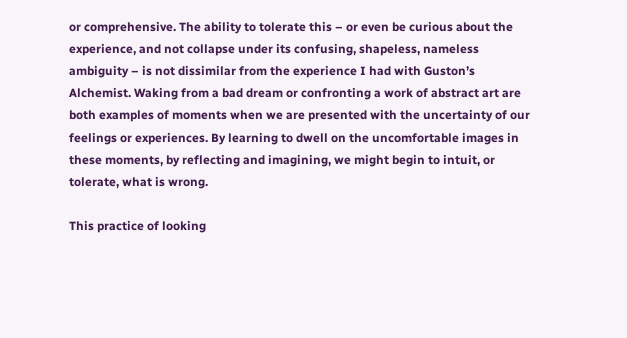or comprehensive. The ability to tolerate this – or even be curious about the experience, and not collapse under its confusing, shapeless, nameless ambiguity – is not dissimilar from the experience I had with Guston’s Alchemist. Waking from a bad dream or confronting a work of abstract art are both examples of moments when we are presented with the uncertainty of our feelings or experiences. By learning to dwell on the uncomfortable images in these moments, by reflecting and imagining, we might begin to intuit, or tolerate, what is wrong.

This practice of looking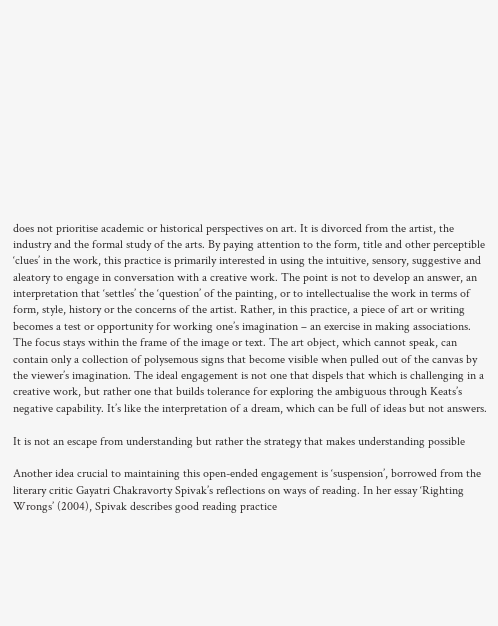does not prioritise academic or historical perspectives on art. It is divorced from the artist, the industry and the formal study of the arts. By paying attention to the form, title and other perceptible ‘clues’ in the work, this practice is primarily interested in using the intuitive, sensory, suggestive and aleatory to engage in conversation with a creative work. The point is not to develop an answer, an interpretation that ‘settles’ the ‘question’ of the painting, or to intellectualise the work in terms of form, style, history or the concerns of the artist. Rather, in this practice, a piece of art or writing becomes a test or opportunity for working one’s imagination – an exercise in making associations. The focus stays within the frame of the image or text. The art object, which cannot speak, can contain only a collection of polysemous signs that become visible when pulled out of the canvas by the viewer’s imagination. The ideal engagement is not one that dispels that which is challenging in a creative work, but rather one that builds tolerance for exploring the ambiguous through Keats’s negative capability. It’s like the interpretation of a dream, which can be full of ideas but not answers.

It is not an escape from understanding but rather the strategy that makes understanding possible

Another idea crucial to maintaining this open-ended engagement is ‘suspension’, borrowed from the literary critic Gayatri Chakravorty Spivak’s reflections on ways of reading. In her essay ‘Righting Wrongs’ (2004), Spivak describes good reading practice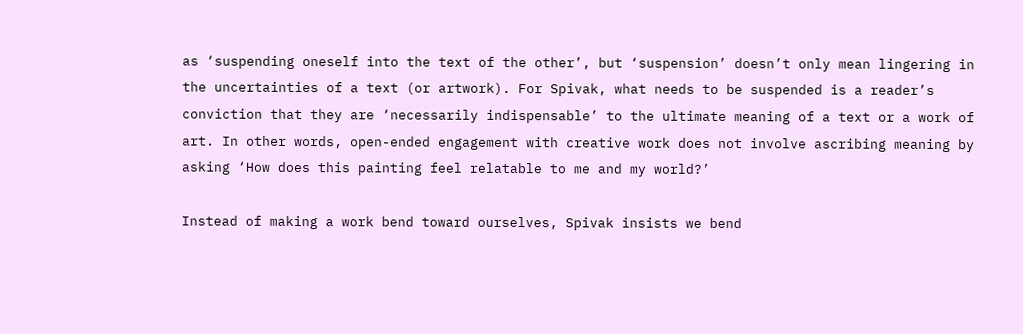as ‘suspending oneself into the text of the other’, but ‘suspension’ doesn’t only mean lingering in the uncertainties of a text (or artwork). For Spivak, what needs to be suspended is a reader’s conviction that they are ‘necessarily indispensable’ to the ultimate meaning of a text or a work of art. In other words, open-ended engagement with creative work does not involve ascribing meaning by asking ‘How does this painting feel relatable to me and my world?’

Instead of making a work bend toward ourselves, Spivak insists we bend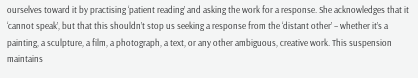ourselves toward it by practising ‘patient reading’ and asking the work for a response. She acknowledges that it ‘cannot speak’, but that this shouldn’t stop us seeking a response from the ‘distant other’ – whether it’s a painting, a sculpture, a film, a photograph, a text, or any other ambiguous, creative work. This suspension maintains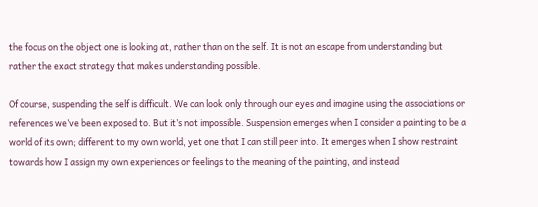the focus on the object one is looking at, rather than on the self. It is not an escape from understanding but rather the exact strategy that makes understanding possible.

Of course, suspending the self is difficult. We can look only through our eyes and imagine using the associations or references we’ve been exposed to. But it’s not impossible. Suspension emerges when I consider a painting to be a world of its own; different to my own world, yet one that I can still peer into. It emerges when I show restraint towards how I assign my own experiences or feelings to the meaning of the painting, and instead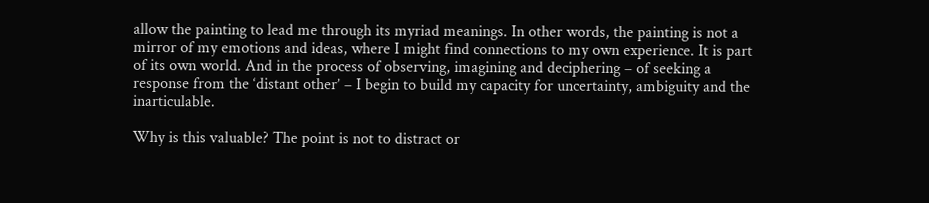allow the painting to lead me through its myriad meanings. In other words, the painting is not a mirror of my emotions and ideas, where I might find connections to my own experience. It is part of its own world. And in the process of observing, imagining and deciphering – of seeking a response from the ‘distant other’ – I begin to build my capacity for uncertainty, ambiguity and the inarticulable.

Why is this valuable? The point is not to distract or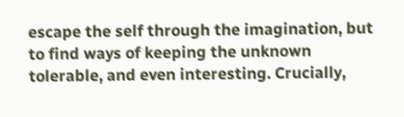escape the self through the imagination, but to find ways of keeping the unknown tolerable, and even interesting. Crucially,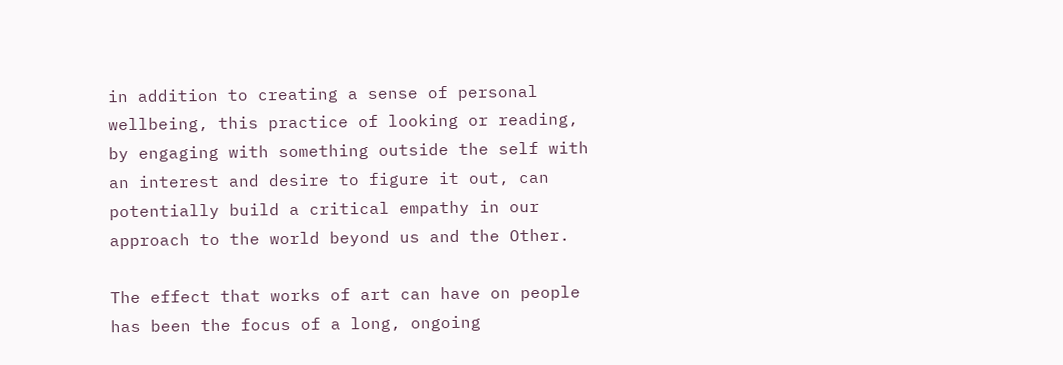in addition to creating a sense of personal wellbeing, this practice of looking or reading, by engaging with something outside the self with an interest and desire to figure it out, can potentially build a critical empathy in our approach to the world beyond us and the Other.

The effect that works of art can have on people has been the focus of a long, ongoing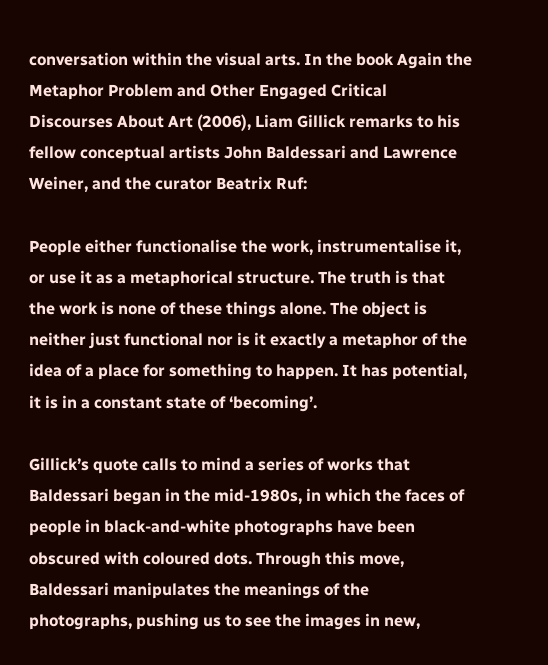conversation within the visual arts. In the book Again the Metaphor Problem and Other Engaged Critical Discourses About Art (2006), Liam Gillick remarks to his fellow conceptual artists John Baldessari and Lawrence Weiner, and the curator Beatrix Ruf:

People either functionalise the work, instrumentalise it, or use it as a metaphorical structure. The truth is that the work is none of these things alone. The object is neither just functional nor is it exactly a metaphor of the idea of a place for something to happen. It has potential, it is in a constant state of ‘becoming’.

Gillick’s quote calls to mind a series of works that Baldessari began in the mid-1980s, in which the faces of people in black-and-white photographs have been obscured with coloured dots. Through this move, Baldessari manipulates the meanings of the photographs, pushing us to see the images in new,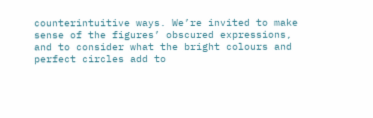counterintuitive ways. We’re invited to make sense of the figures’ obscured expressions, and to consider what the bright colours and perfect circles add to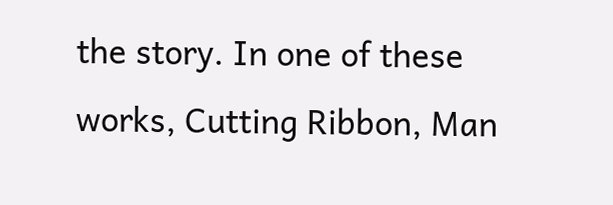the story. In one of these works, Cutting Ribbon, Man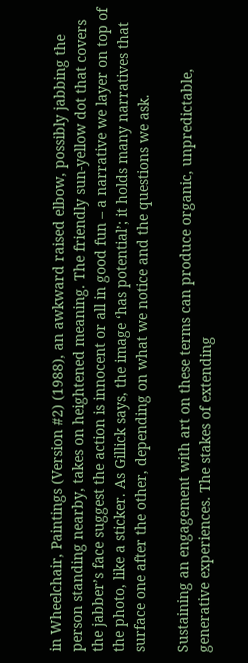in Wheelchair, Paintings (Version #2) (1988), an awkward raised elbow, possibly jabbing the person standing nearby, takes on heightened meaning. The friendly sun-yellow dot that covers the jabber’s face suggest the action is innocent or all in good fun – a narrative we layer on top of the photo, like a sticker. As Gillick says, the image ‘has potential’; it holds many narratives that surface one after the other, depending on what we notice and the questions we ask.

Sustaining an engagement with art on these terms can produce organic, unpredictable, generative experiences. The stakes of extending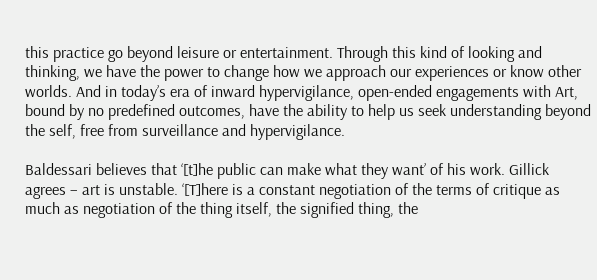this practice go beyond leisure or entertainment. Through this kind of looking and thinking, we have the power to change how we approach our experiences or know other worlds. And in today’s era of inward hypervigilance, open-ended engagements with Art, bound by no predefined outcomes, have the ability to help us seek understanding beyond the self, free from surveillance and hypervigilance.

Baldessari believes that ‘[t]he public can make what they want’ of his work. Gillick agrees – art is unstable. ‘[T]here is a constant negotiation of the terms of critique as much as negotiation of the thing itself, the signified thing, the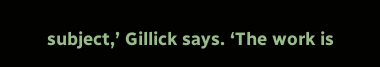subject,’ Gillick says. ‘The work is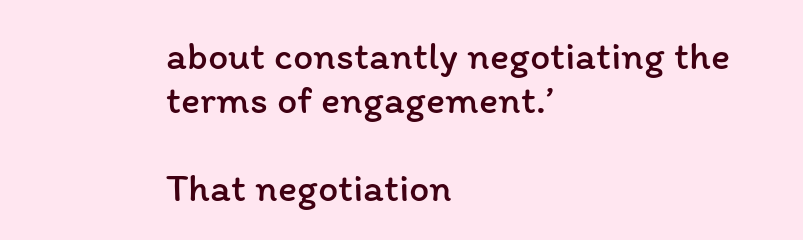about constantly negotiating the terms of engagement.’

That negotiation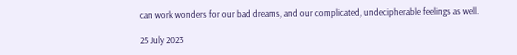can work wonders for our bad dreams, and our complicated, undecipherable feelings as well.

25 July 2023